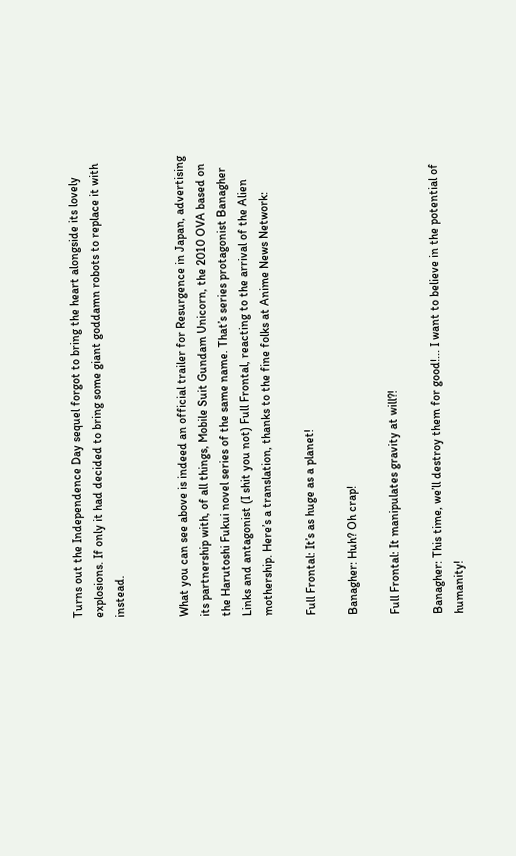Turns out the Independence Day sequel forgot to bring the heart alongside its lovely explosions. If only it had decided to bring some giant goddamn robots to replace it with instead.


What you can see above is indeed an official trailer for Resurgence in Japan, advertising its partnership with, of all things, Mobile Suit Gundam Unicorn, the 2010 OVA based on the Harutoshi Fukui novel series of the same name. That’s series protagonist Banagher Links and antagonist (I shit you not) Full Frontal, reacting to the arrival of the Alien mothership. Here’s a translation, thanks to the fine folks at Anime News Network:

Full Frontal: It’s as huge as a planet!

Banagher: Huh? Oh crap!

Full Frontal: It manipulates gravity at will?!

Banagher: This time, we’ll destroy them for good!... I want to believe in the potential of humanity!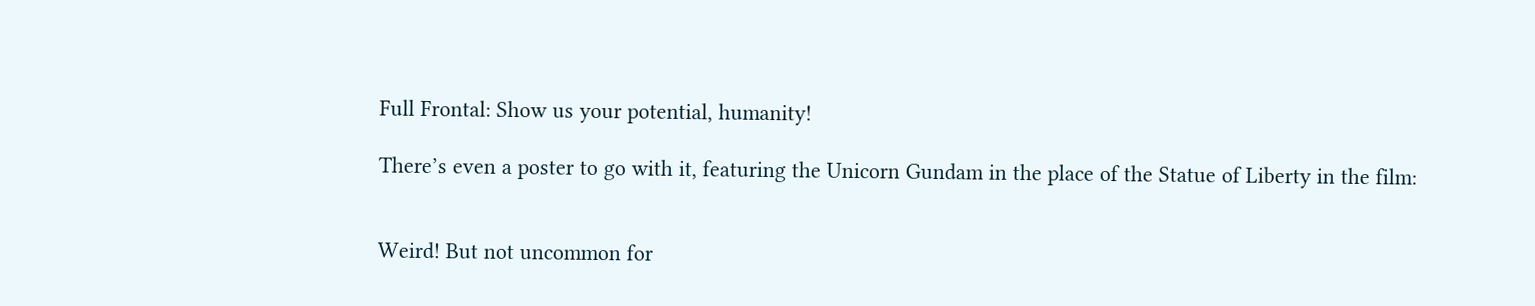Full Frontal: Show us your potential, humanity!

There’s even a poster to go with it, featuring the Unicorn Gundam in the place of the Statue of Liberty in the film:


Weird! But not uncommon for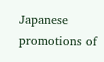Japanese promotions of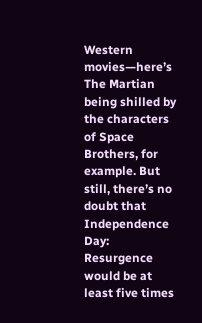Western movies—here’s The Martian being shilled by the characters of Space Brothers, for example. But still, there’s no doubt that Independence Day: Resurgence would be at least five times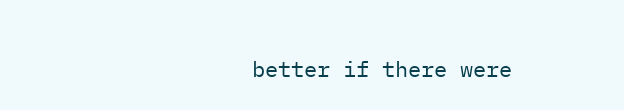better if there were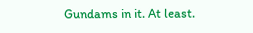Gundams in it. At least.